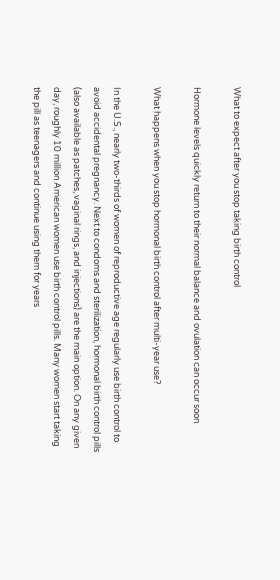What to expect after you stop taking birth control

Hormone levels quickly return to their normal balance and ovulation can occur soon

What happens when you stop hormonal birth control after multi-year use?

In the U.S., nearly two-thirds of women of reproductive age regularly use birth control to avoid accidental pregnancy. Next to condoms and sterilization, hormonal birth control pills (also available as patches, vaginal rings, and injections) are the main option. On any given day, roughly 10 million American women use birth control pills. Many women start taking the pill as teenagers and continue using them for years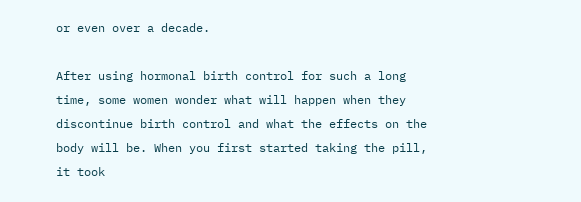or even over a decade.

After using hormonal birth control for such a long time, some women wonder what will happen when they discontinue birth control and what the effects on the body will be. When you first started taking the pill, it took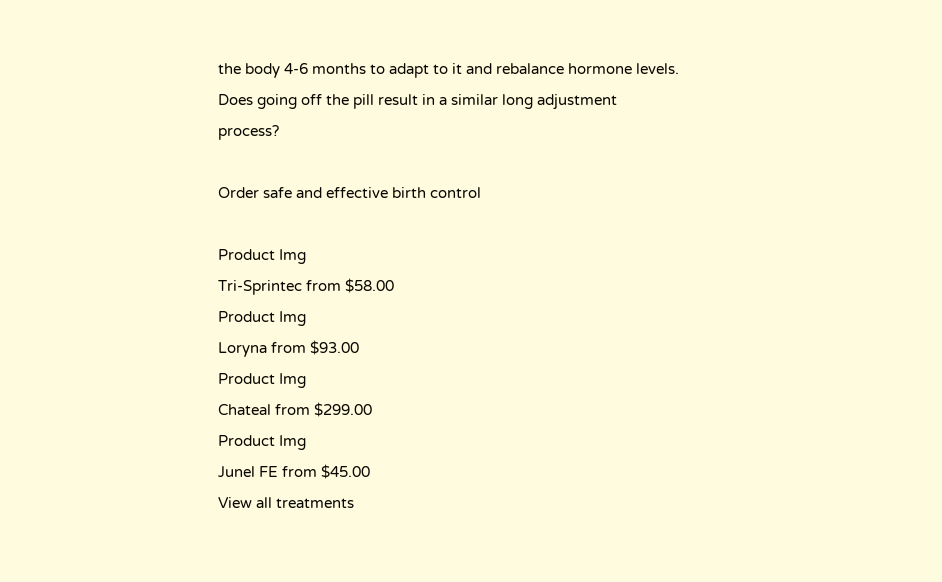the body 4-6 months to adapt to it and rebalance hormone levels. Does going off the pill result in a similar long adjustment process?

Order safe and effective birth control

Product Img
Tri-Sprintec from $58.00
Product Img
Loryna from $93.00
Product Img
Chateal from $299.00
Product Img
Junel FE from $45.00
View all treatments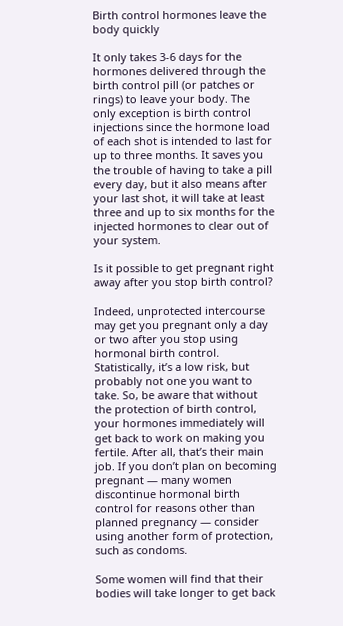Birth control hormones leave the body quickly

It only takes 3-6 days for the hormones delivered through the birth control pill (or patches or rings) to leave your body. The only exception is birth control injections since the hormone load of each shot is intended to last for up to three months. It saves you the trouble of having to take a pill every day, but it also means after your last shot, it will take at least three and up to six months for the injected hormones to clear out of your system.

Is it possible to get pregnant right away after you stop birth control?

Indeed, unprotected intercourse may get you pregnant only a day or two after you stop using hormonal birth control. Statistically, it’s a low risk, but probably not one you want to take. So, be aware that without the protection of birth control, your hormones immediately will get back to work on making you fertile. After all, that’s their main job. If you don’t plan on becoming pregnant — many women discontinue hormonal birth control for reasons other than planned pregnancy — consider using another form of protection, such as condoms.

Some women will find that their bodies will take longer to get back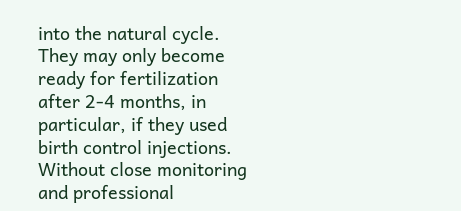into the natural cycle. They may only become ready for fertilization after 2-4 months, in particular, if they used birth control injections. Without close monitoring and professional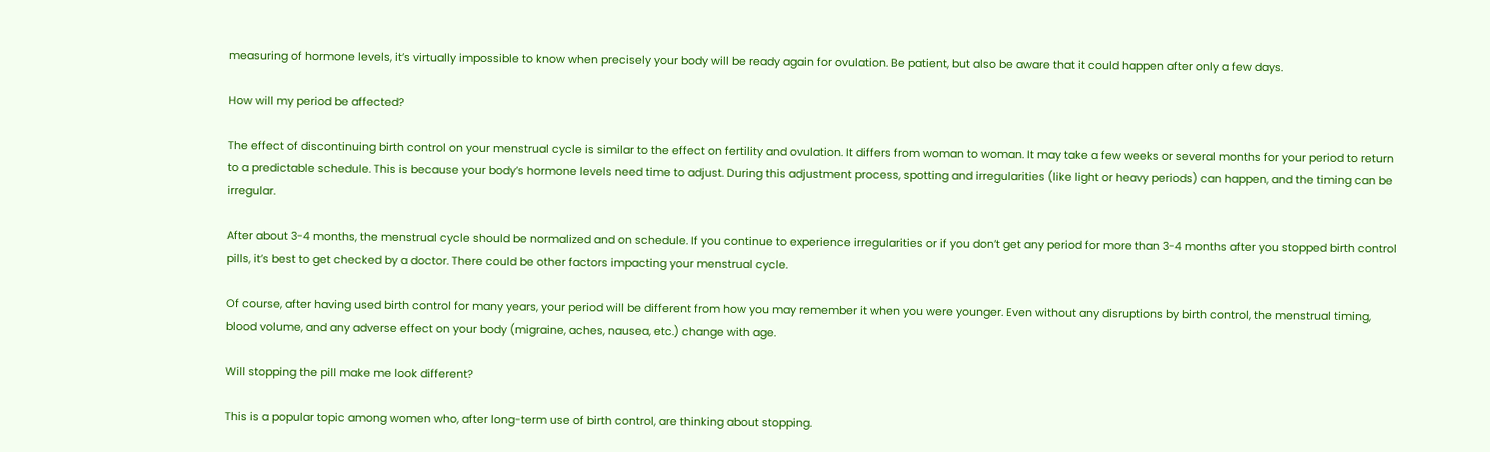measuring of hormone levels, it’s virtually impossible to know when precisely your body will be ready again for ovulation. Be patient, but also be aware that it could happen after only a few days.

How will my period be affected?

The effect of discontinuing birth control on your menstrual cycle is similar to the effect on fertility and ovulation. It differs from woman to woman. It may take a few weeks or several months for your period to return to a predictable schedule. This is because your body’s hormone levels need time to adjust. During this adjustment process, spotting and irregularities (like light or heavy periods) can happen, and the timing can be irregular.

After about 3-4 months, the menstrual cycle should be normalized and on schedule. If you continue to experience irregularities or if you don’t get any period for more than 3-4 months after you stopped birth control pills, it’s best to get checked by a doctor. There could be other factors impacting your menstrual cycle.

Of course, after having used birth control for many years, your period will be different from how you may remember it when you were younger. Even without any disruptions by birth control, the menstrual timing, blood volume, and any adverse effect on your body (migraine, aches, nausea, etc.) change with age.

Will stopping the pill make me look different?

This is a popular topic among women who, after long-term use of birth control, are thinking about stopping.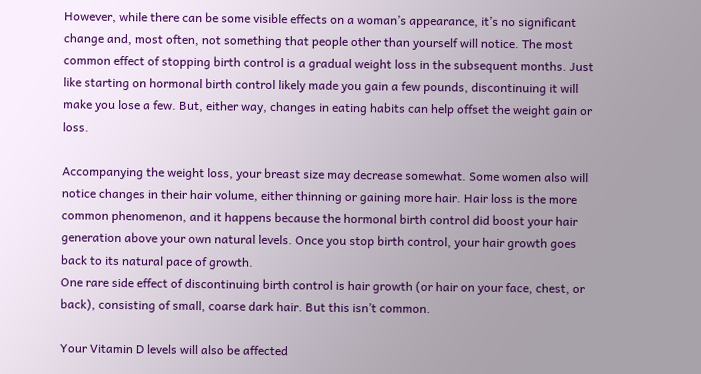However, while there can be some visible effects on a woman’s appearance, it’s no significant change and, most often, not something that people other than yourself will notice. The most common effect of stopping birth control is a gradual weight loss in the subsequent months. Just like starting on hormonal birth control likely made you gain a few pounds, discontinuing it will make you lose a few. But, either way, changes in eating habits can help offset the weight gain or loss.

Accompanying the weight loss, your breast size may decrease somewhat. Some women also will notice changes in their hair volume, either thinning or gaining more hair. Hair loss is the more common phenomenon, and it happens because the hormonal birth control did boost your hair generation above your own natural levels. Once you stop birth control, your hair growth goes back to its natural pace of growth.
One rare side effect of discontinuing birth control is hair growth (or hair on your face, chest, or back), consisting of small, coarse dark hair. But this isn’t common.

Your Vitamin D levels will also be affected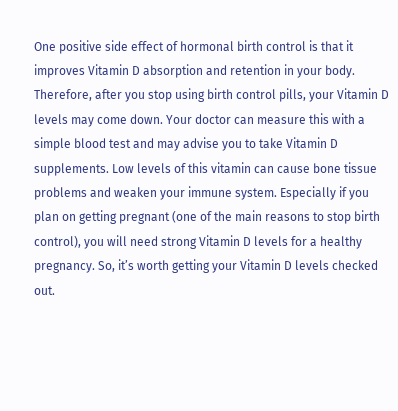One positive side effect of hormonal birth control is that it improves Vitamin D absorption and retention in your body. Therefore, after you stop using birth control pills, your Vitamin D levels may come down. Your doctor can measure this with a simple blood test and may advise you to take Vitamin D supplements. Low levels of this vitamin can cause bone tissue problems and weaken your immune system. Especially if you plan on getting pregnant (one of the main reasons to stop birth control), you will need strong Vitamin D levels for a healthy pregnancy. So, it’s worth getting your Vitamin D levels checked out.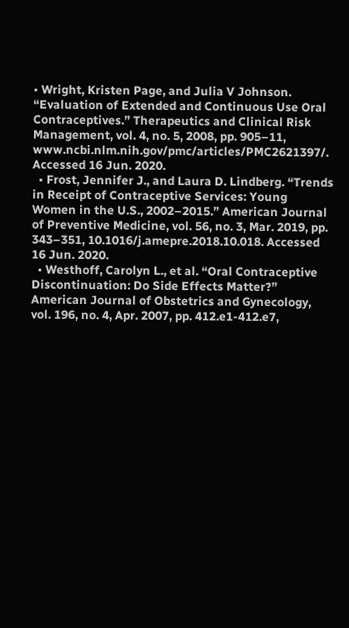• Wright, Kristen Page, and Julia V Johnson. “Evaluation of Extended and Continuous Use Oral Contraceptives.” Therapeutics and Clinical Risk Management, vol. 4, no. 5, 2008, pp. 905–11, www.ncbi.nlm.nih.gov/pmc/articles/PMC2621397/. Accessed 16 Jun. 2020.
  • Frost, Jennifer J., and Laura D. Lindberg. “Trends in Receipt of Contraceptive Services: Young Women in the U.S., 2002–2015.” American Journal of Preventive Medicine, vol. 56, no. 3, Mar. 2019, pp. 343–351, 10.1016/j.amepre.2018.10.018. Accessed 16 Jun. 2020.
  • Westhoff, Carolyn L., et al. “Oral Contraceptive Discontinuation: Do Side Effects Matter?” American Journal of Obstetrics and Gynecology, vol. 196, no. 4, Apr. 2007, pp. 412.e1-412.e7,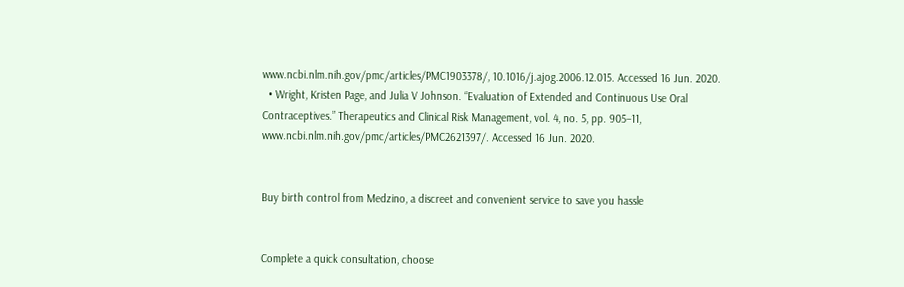www.ncbi.nlm.nih.gov/pmc/articles/PMC1903378/, 10.1016/j.ajog.2006.12.015. Accessed 16 Jun. 2020.
  • Wright, Kristen Page, and Julia V Johnson. “Evaluation of Extended and Continuous Use Oral Contraceptives.” Therapeutics and Clinical Risk Management, vol. 4, no. 5, pp. 905–11, www.ncbi.nlm.nih.gov/pmc/articles/PMC2621397/. Accessed 16 Jun. 2020.


Buy birth control from Medzino, a discreet and convenient service to save you hassle


Complete a quick consultation, choose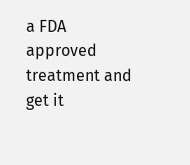a FDA
approved treatment and get it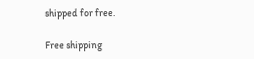shipped for free.

Free shipping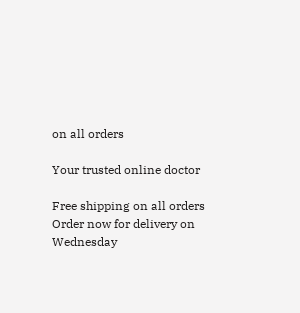on all orders

Your trusted online doctor

Free shipping on all orders
Order now for delivery on Wednesday